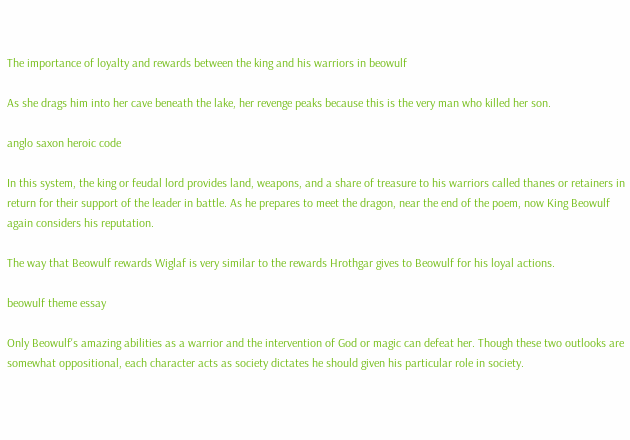The importance of loyalty and rewards between the king and his warriors in beowulf

As she drags him into her cave beneath the lake, her revenge peaks because this is the very man who killed her son.

anglo saxon heroic code

In this system, the king or feudal lord provides land, weapons, and a share of treasure to his warriors called thanes or retainers in return for their support of the leader in battle. As he prepares to meet the dragon, near the end of the poem, now King Beowulf again considers his reputation.

The way that Beowulf rewards Wiglaf is very similar to the rewards Hrothgar gives to Beowulf for his loyal actions.

beowulf theme essay

Only Beowulf's amazing abilities as a warrior and the intervention of God or magic can defeat her. Though these two outlooks are somewhat oppositional, each character acts as society dictates he should given his particular role in society.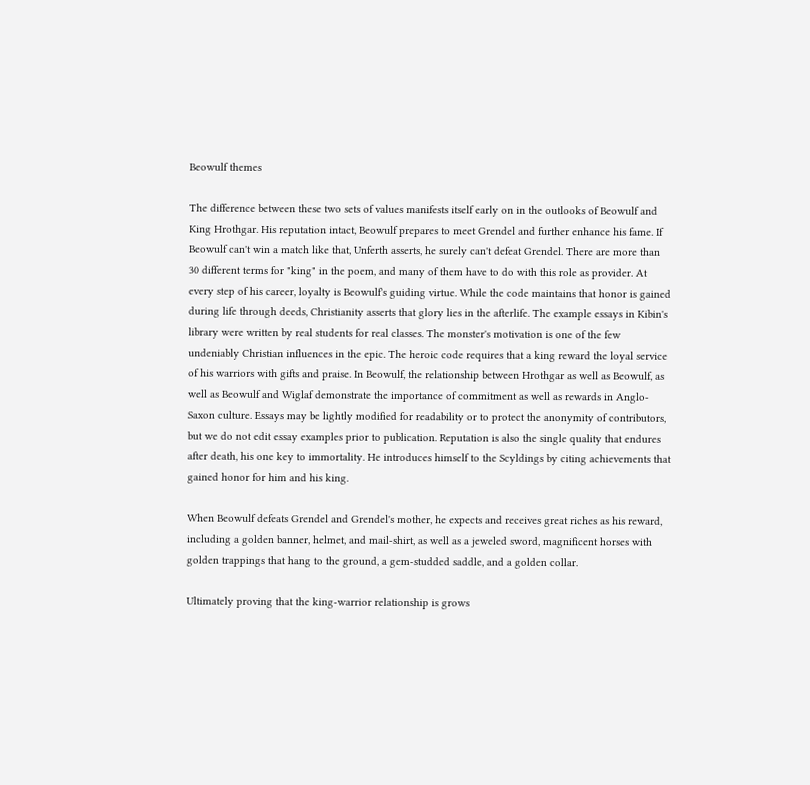Beowulf themes

The difference between these two sets of values manifests itself early on in the outlooks of Beowulf and King Hrothgar. His reputation intact, Beowulf prepares to meet Grendel and further enhance his fame. If Beowulf can't win a match like that, Unferth asserts, he surely can't defeat Grendel. There are more than 30 different terms for "king" in the poem, and many of them have to do with this role as provider. At every step of his career, loyalty is Beowulf's guiding virtue. While the code maintains that honor is gained during life through deeds, Christianity asserts that glory lies in the afterlife. The example essays in Kibin's library were written by real students for real classes. The monster's motivation is one of the few undeniably Christian influences in the epic. The heroic code requires that a king reward the loyal service of his warriors with gifts and praise. In Beowulf, the relationship between Hrothgar as well as Beowulf, as well as Beowulf and Wiglaf demonstrate the importance of commitment as well as rewards in Anglo-Saxon culture. Essays may be lightly modified for readability or to protect the anonymity of contributors, but we do not edit essay examples prior to publication. Reputation is also the single quality that endures after death, his one key to immortality. He introduces himself to the Scyldings by citing achievements that gained honor for him and his king.

When Beowulf defeats Grendel and Grendel's mother, he expects and receives great riches as his reward, including a golden banner, helmet, and mail-shirt, as well as a jeweled sword, magnificent horses with golden trappings that hang to the ground, a gem-studded saddle, and a golden collar.

Ultimately proving that the king-warrior relationship is grows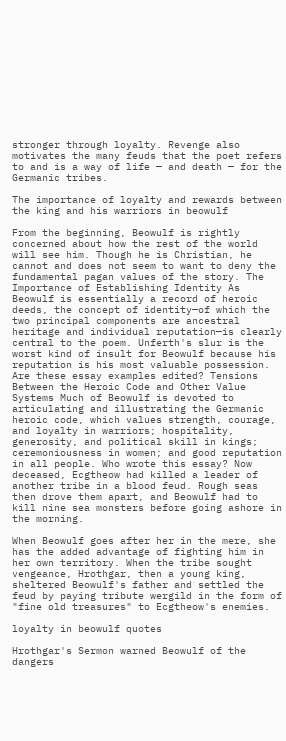stronger through loyalty. Revenge also motivates the many feuds that the poet refers to and is a way of life — and death — for the Germanic tribes.

The importance of loyalty and rewards between the king and his warriors in beowulf

From the beginning, Beowulf is rightly concerned about how the rest of the world will see him. Though he is Christian, he cannot and does not seem to want to deny the fundamental pagan values of the story. The Importance of Establishing Identity As Beowulf is essentially a record of heroic deeds, the concept of identity—of which the two principal components are ancestral heritage and individual reputation—is clearly central to the poem. Unferth's slur is the worst kind of insult for Beowulf because his reputation is his most valuable possession. Are these essay examples edited? Tensions Between the Heroic Code and Other Value Systems Much of Beowulf is devoted to articulating and illustrating the Germanic heroic code, which values strength, courage, and loyalty in warriors; hospitality, generosity, and political skill in kings; ceremoniousness in women; and good reputation in all people. Who wrote this essay? Now deceased, Ecgtheow had killed a leader of another tribe in a blood feud. Rough seas then drove them apart, and Beowulf had to kill nine sea monsters before going ashore in the morning.

When Beowulf goes after her in the mere, she has the added advantage of fighting him in her own territory. When the tribe sought vengeance, Hrothgar, then a young king, sheltered Beowulf's father and settled the feud by paying tribute wergild in the form of "fine old treasures" to Ecgtheow's enemies.

loyalty in beowulf quotes

Hrothgar's Sermon warned Beowulf of the dangers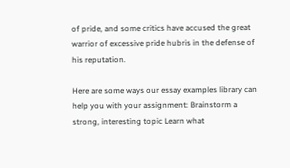of pride, and some critics have accused the great warrior of excessive pride hubris in the defense of his reputation.

Here are some ways our essay examples library can help you with your assignment: Brainstorm a strong, interesting topic Learn what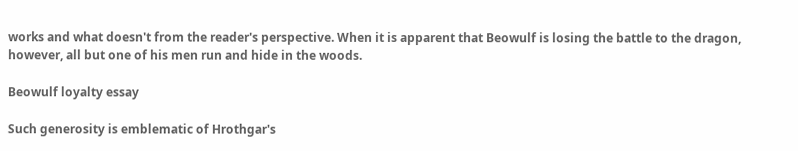works and what doesn't from the reader's perspective. When it is apparent that Beowulf is losing the battle to the dragon, however, all but one of his men run and hide in the woods.

Beowulf loyalty essay

Such generosity is emblematic of Hrothgar's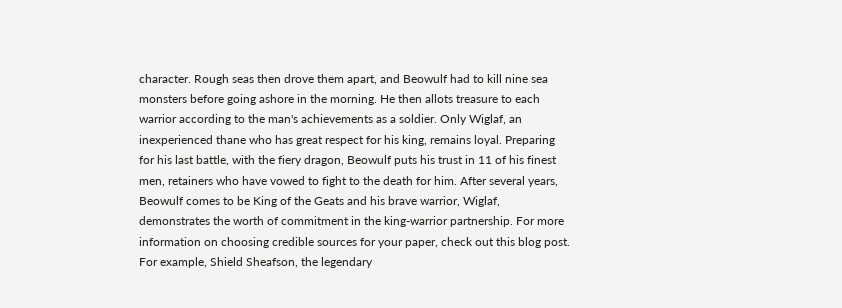character. Rough seas then drove them apart, and Beowulf had to kill nine sea monsters before going ashore in the morning. He then allots treasure to each warrior according to the man's achievements as a soldier. Only Wiglaf, an inexperienced thane who has great respect for his king, remains loyal. Preparing for his last battle, with the fiery dragon, Beowulf puts his trust in 11 of his finest men, retainers who have vowed to fight to the death for him. After several years, Beowulf comes to be King of the Geats and his brave warrior, Wiglaf, demonstrates the worth of commitment in the king-warrior partnership. For more information on choosing credible sources for your paper, check out this blog post. For example, Shield Sheafson, the legendary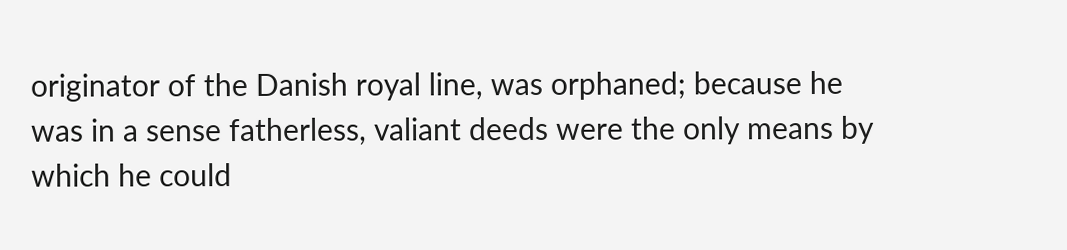originator of the Danish royal line, was orphaned; because he was in a sense fatherless, valiant deeds were the only means by which he could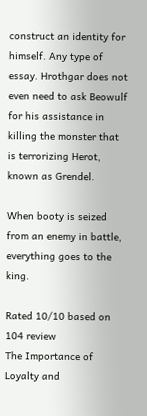construct an identity for himself. Any type of essay. Hrothgar does not even need to ask Beowulf for his assistance in killing the monster that is terrorizing Herot, known as Grendel.

When booty is seized from an enemy in battle, everything goes to the king.

Rated 10/10 based on 104 review
The Importance of Loyalty and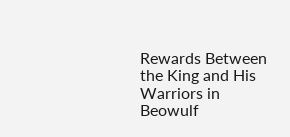Rewards Between the King and His Warriors in Beowulf